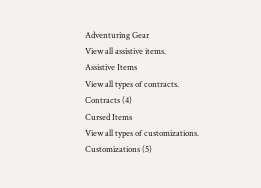Adventuring Gear
View all assistive items.
Assistive Items
View all types of contracts.
Contracts (4)
Cursed Items
View all types of customizations.
Customizations (5)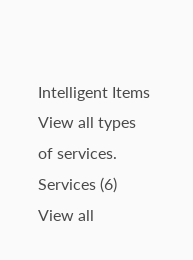Intelligent Items
View all types of services.
Services (6)
View all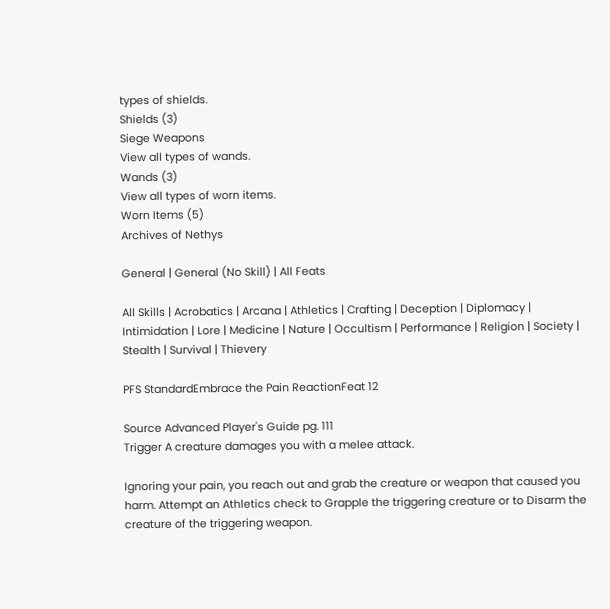types of shields.
Shields (3)
Siege Weapons
View all types of wands.
Wands (3)
View all types of worn items.
Worn Items (5)
Archives of Nethys

General | General (No Skill) | All Feats

All Skills | Acrobatics | Arcana | Athletics | Crafting | Deception | Diplomacy | Intimidation | Lore | Medicine | Nature | Occultism | Performance | Religion | Society | Stealth | Survival | Thievery

PFS StandardEmbrace the Pain ReactionFeat 12

Source Advanced Player's Guide pg. 111
Trigger A creature damages you with a melee attack.

Ignoring your pain, you reach out and grab the creature or weapon that caused you harm. Attempt an Athletics check to Grapple the triggering creature or to Disarm the creature of the triggering weapon.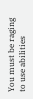You must be raging to use abilities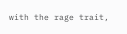with the rage trait,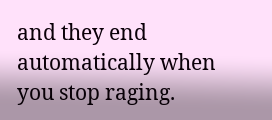and they end automatically when you stop raging.